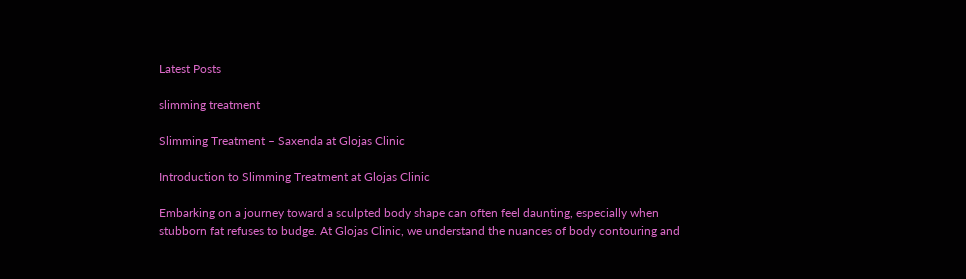Latest Posts

slimming treatment

Slimming Treatment – Saxenda at Glojas Clinic

Introduction to Slimming Treatment at Glojas Clinic

Embarking on a journey toward a sculpted body shape can often feel daunting, especially when stubborn fat refuses to budge. At Glojas Clinic, we understand the nuances of body contouring and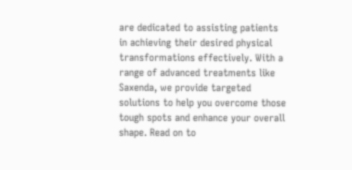are dedicated to assisting patients in achieving their desired physical transformations effectively. With a range of advanced treatments like Saxenda, we provide targeted solutions to help you overcome those tough spots and enhance your overall shape. Read on to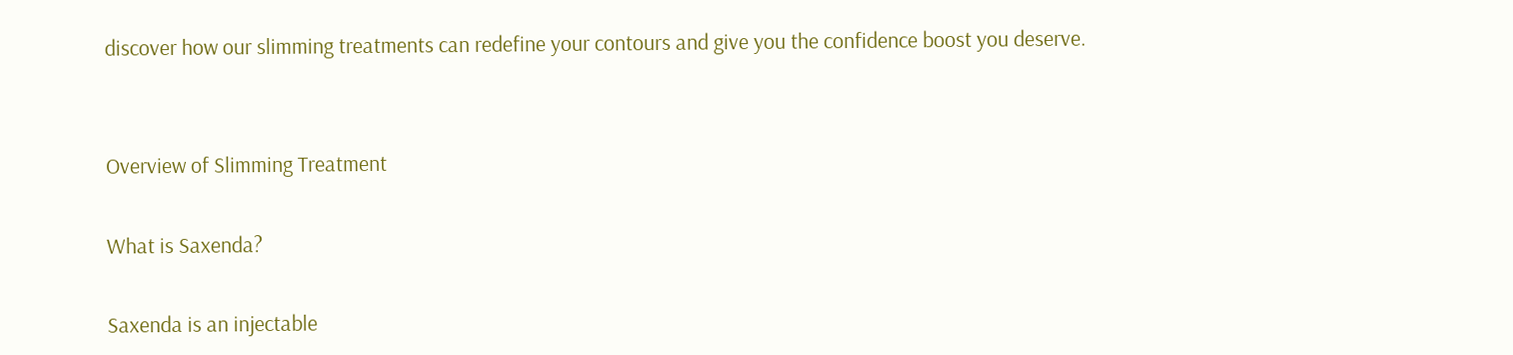discover how our slimming treatments can redefine your contours and give you the confidence boost you deserve.


Overview of Slimming Treatment

What is Saxenda?

Saxenda is an injectable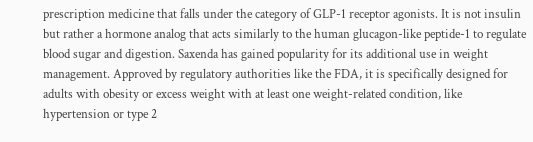prescription medicine that falls under the category of GLP-1 receptor agonists. It is not insulin but rather a hormone analog that acts similarly to the human glucagon-like peptide-1 to regulate blood sugar and digestion. Saxenda has gained popularity for its additional use in weight management. Approved by regulatory authorities like the FDA, it is specifically designed for adults with obesity or excess weight with at least one weight-related condition, like hypertension or type 2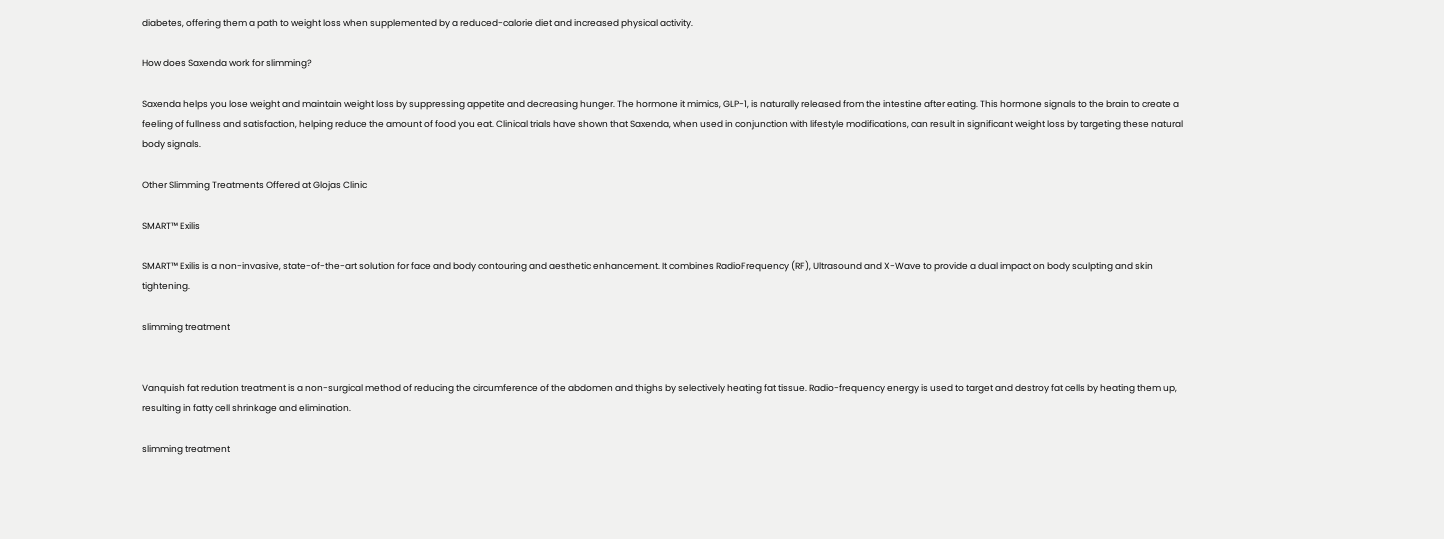diabetes, offering them a path to weight loss when supplemented by a reduced-calorie diet and increased physical activity.

How does Saxenda work for slimming?

Saxenda helps you lose weight and maintain weight loss by suppressing appetite and decreasing hunger. The hormone it mimics, GLP-1, is naturally released from the intestine after eating. This hormone signals to the brain to create a feeling of fullness and satisfaction, helping reduce the amount of food you eat. Clinical trials have shown that Saxenda, when used in conjunction with lifestyle modifications, can result in significant weight loss by targeting these natural body signals.

Other Slimming Treatments Offered at Glojas Clinic

SMART™ Exilis

SMART™ Exilis is a non-invasive, state-of-the-art solution for face and body contouring and aesthetic enhancement. It combines RadioFrequency (RF), Ultrasound and X-Wave to provide a dual impact on body sculpting and skin tightening.

slimming treatment


Vanquish fat redution treatment is a non-surgical method of reducing the circumference of the abdomen and thighs by selectively heating fat tissue. Radio-frequency energy is used to target and destroy fat cells by heating them up, resulting in fatty cell shrinkage and elimination.

slimming treatment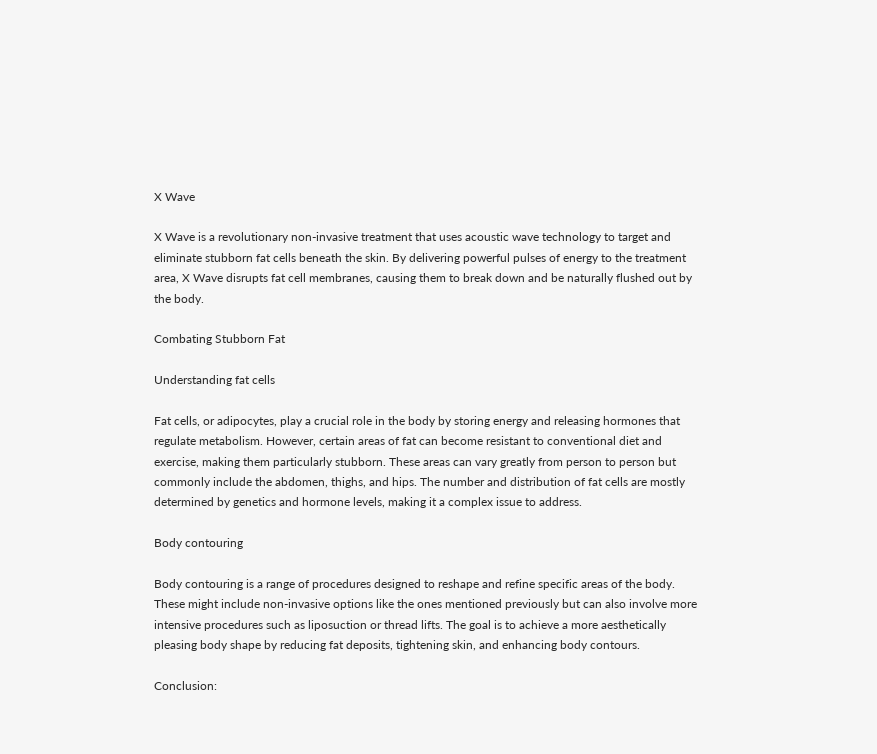X Wave

X Wave is a revolutionary non-invasive treatment that uses acoustic wave technology to target and eliminate stubborn fat cells beneath the skin. By delivering powerful pulses of energy to the treatment area, X Wave disrupts fat cell membranes, causing them to break down and be naturally flushed out by the body.

Combating Stubborn Fat

Understanding fat cells

Fat cells, or adipocytes, play a crucial role in the body by storing energy and releasing hormones that regulate metabolism. However, certain areas of fat can become resistant to conventional diet and exercise, making them particularly stubborn. These areas can vary greatly from person to person but commonly include the abdomen, thighs, and hips. The number and distribution of fat cells are mostly determined by genetics and hormone levels, making it a complex issue to address.

Body contouring

Body contouring is a range of procedures designed to reshape and refine specific areas of the body. These might include non-invasive options like the ones mentioned previously but can also involve more intensive procedures such as liposuction or thread lifts. The goal is to achieve a more aesthetically pleasing body shape by reducing fat deposits, tightening skin, and enhancing body contours.

Conclusion: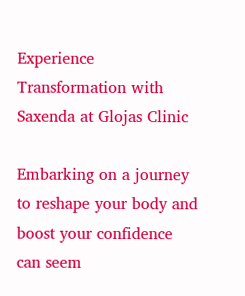Experience Transformation with Saxenda at Glojas Clinic

Embarking on a journey to reshape your body and boost your confidence can seem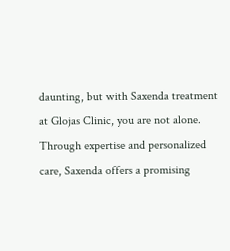daunting, but with Saxenda treatment at Glojas Clinic, you are not alone. Through expertise and personalized care, Saxenda offers a promising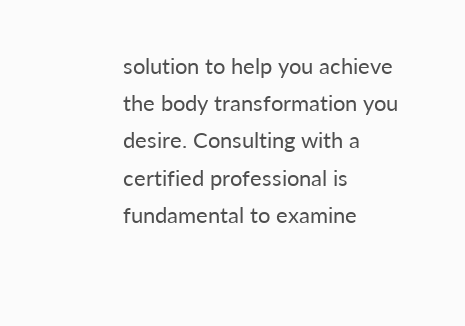solution to help you achieve the body transformation you desire. Consulting with a certified professional is fundamental to examine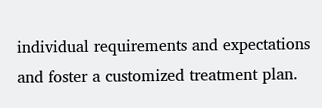individual requirements and expectations and foster a customized treatment plan.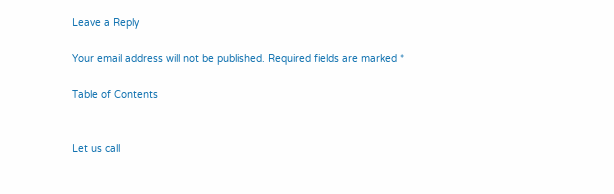Leave a Reply

Your email address will not be published. Required fields are marked *

Table of Contents


Let us call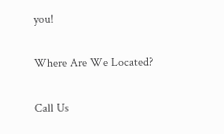you!

Where Are We Located?

Call Us